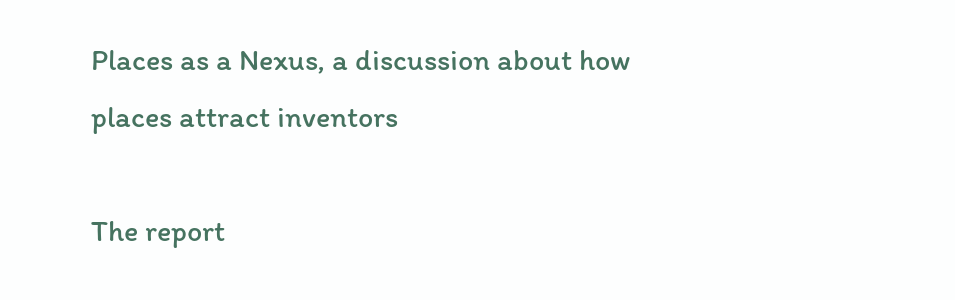Places as a Nexus, a discussion about how places attract inventors

The report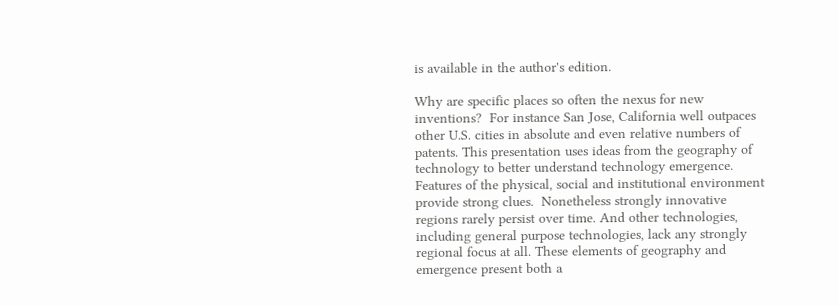is available in the author's edition.

Why are specific places so often the nexus for new inventions?  For instance San Jose, California well outpaces other U.S. cities in absolute and even relative numbers of patents. This presentation uses ideas from the geography of technology to better understand technology emergence. Features of the physical, social and institutional environment provide strong clues.  Nonetheless strongly innovative regions rarely persist over time. And other technologies, including general purpose technologies, lack any strongly regional focus at all. These elements of geography and emergence present both a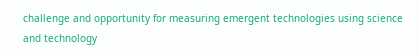challenge and opportunity for measuring emergent technologies using science and technology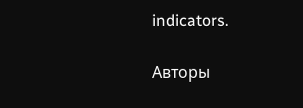indicators.

Авторы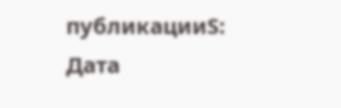публикацииS:
Дата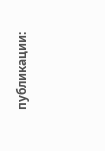публикации: